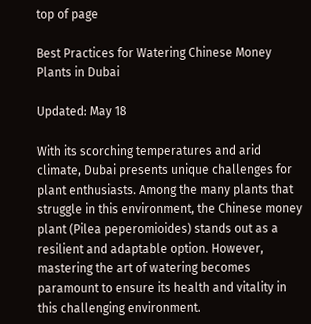top of page

Best Practices for Watering Chinese Money Plants in Dubai

Updated: May 18

With its scorching temperatures and arid climate, Dubai presents unique challenges for plant enthusiasts. Among the many plants that struggle in this environment, the Chinese money plant (Pilea peperomioides) stands out as a resilient and adaptable option. However, mastering the art of watering becomes paramount to ensure its health and vitality in this challenging environment.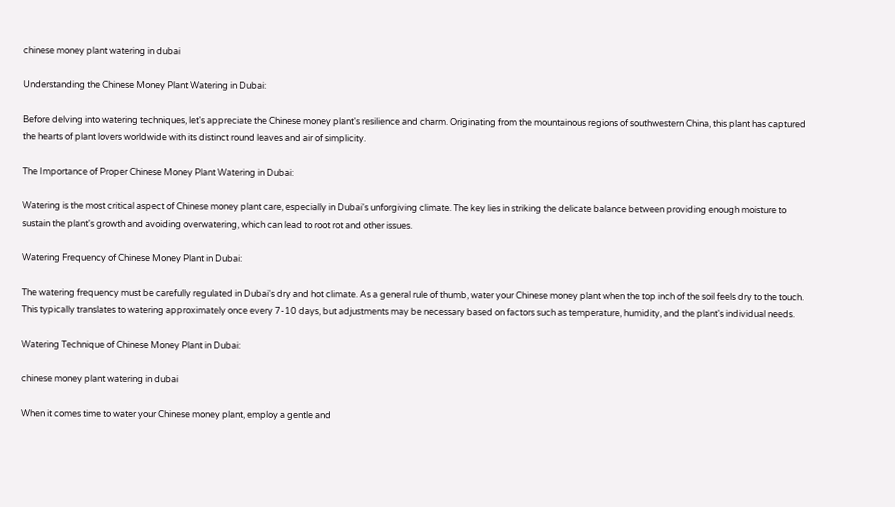chinese money plant watering in dubai

Understanding the Chinese Money Plant Watering in Dubai:

Before delving into watering techniques, let's appreciate the Chinese money plant's resilience and charm. Originating from the mountainous regions of southwestern China, this plant has captured the hearts of plant lovers worldwide with its distinct round leaves and air of simplicity.

The Importance of Proper Chinese Money Plant Watering in Dubai:

Watering is the most critical aspect of Chinese money plant care, especially in Dubai's unforgiving climate. The key lies in striking the delicate balance between providing enough moisture to sustain the plant's growth and avoiding overwatering, which can lead to root rot and other issues.

Watering Frequency of Chinese Money Plant in Dubai:

The watering frequency must be carefully regulated in Dubai's dry and hot climate. As a general rule of thumb, water your Chinese money plant when the top inch of the soil feels dry to the touch. This typically translates to watering approximately once every 7-10 days, but adjustments may be necessary based on factors such as temperature, humidity, and the plant's individual needs.

Watering Technique of Chinese Money Plant in Dubai:

chinese money plant watering in dubai

When it comes time to water your Chinese money plant, employ a gentle and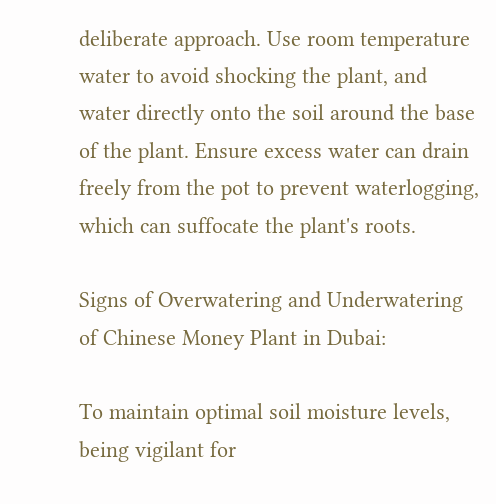deliberate approach. Use room temperature water to avoid shocking the plant, and water directly onto the soil around the base of the plant. Ensure excess water can drain freely from the pot to prevent waterlogging, which can suffocate the plant's roots.

Signs of Overwatering and Underwatering of Chinese Money Plant in Dubai:

To maintain optimal soil moisture levels, being vigilant for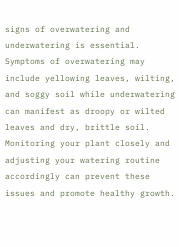signs of overwatering and underwatering is essential. Symptoms of overwatering may include yellowing leaves, wilting, and soggy soil while underwatering can manifest as droopy or wilted leaves and dry, brittle soil. Monitoring your plant closely and adjusting your watering routine accordingly can prevent these issues and promote healthy growth.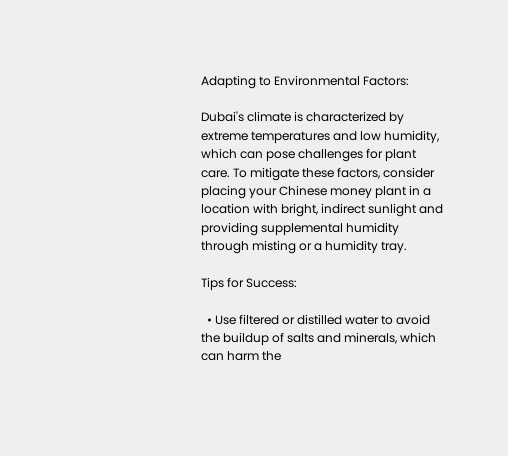Adapting to Environmental Factors:

Dubai's climate is characterized by extreme temperatures and low humidity, which can pose challenges for plant care. To mitigate these factors, consider placing your Chinese money plant in a location with bright, indirect sunlight and providing supplemental humidity through misting or a humidity tray.

Tips for Success:

  • Use filtered or distilled water to avoid the buildup of salts and minerals, which can harm the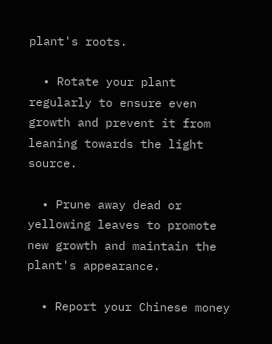plant's roots.

  • Rotate your plant regularly to ensure even growth and prevent it from leaning towards the light source.

  • Prune away dead or yellowing leaves to promote new growth and maintain the plant's appearance.

  • Report your Chinese money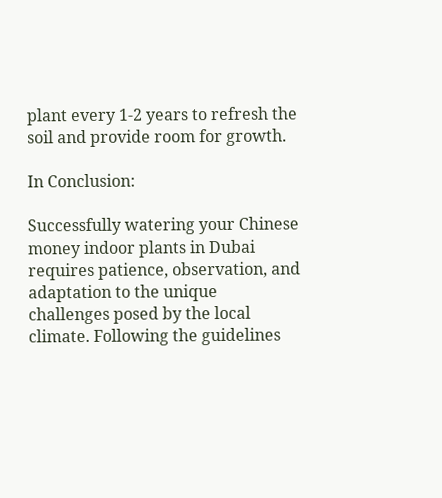plant every 1-2 years to refresh the soil and provide room for growth.

In Conclusion:

Successfully watering your Chinese money indoor plants in Dubai requires patience, observation, and adaptation to the unique challenges posed by the local climate. Following the guidelines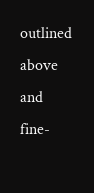outlined above and fine-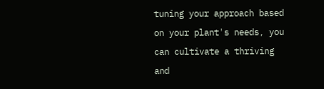tuning your approach based on your plant's needs, you can cultivate a thriving and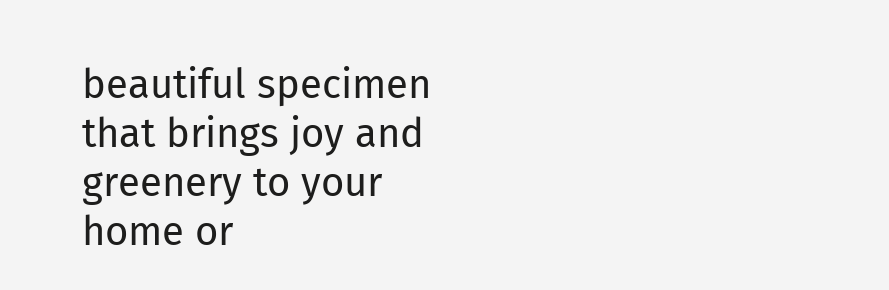beautiful specimen that brings joy and greenery to your home or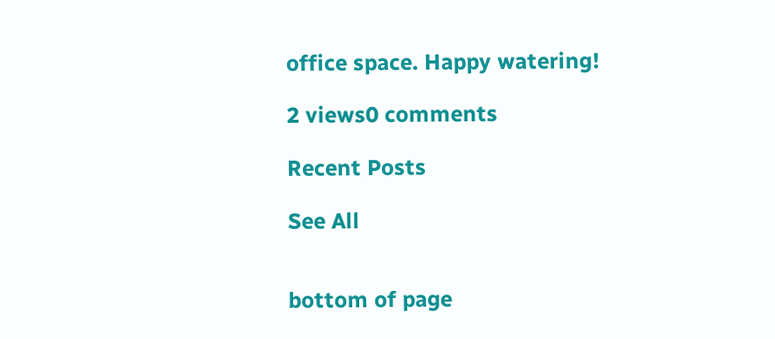office space. Happy watering!

2 views0 comments

Recent Posts

See All


bottom of page